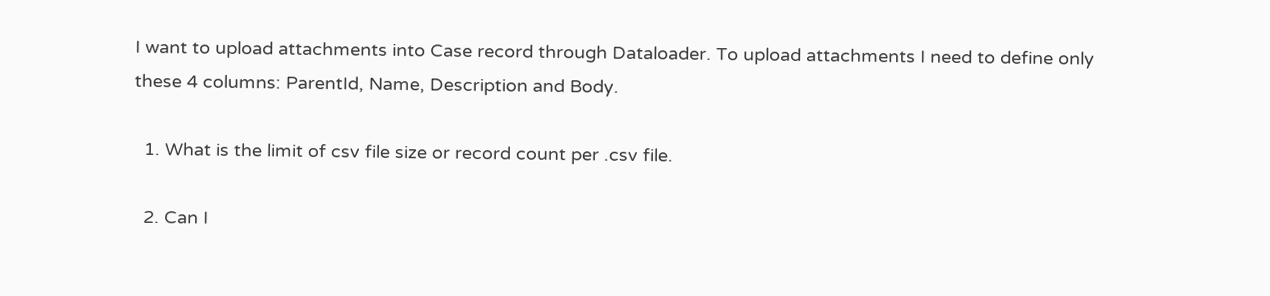I want to upload attachments into Case record through Dataloader. To upload attachments I need to define only these 4 columns: ParentId, Name, Description and Body.

  1. What is the limit of csv file size or record count per .csv file.

  2. Can I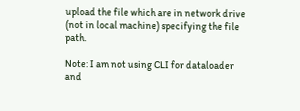upload the file which are in network drive (not in local machine) specifying the file path.

Note: I am not using CLI for dataloader and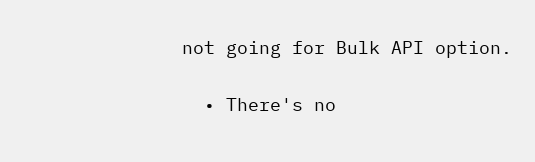not going for Bulk API option.

  • There's no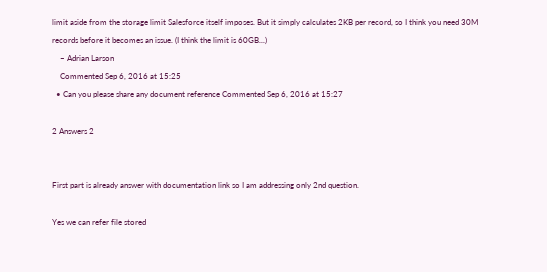limit aside from the storage limit Salesforce itself imposes. But it simply calculates 2KB per record, so I think you need 30M records before it becomes an issue. (I think the limit is 60GB...)
    – Adrian Larson
    Commented Sep 6, 2016 at 15:25
  • Can you please share any document reference Commented Sep 6, 2016 at 15:27

2 Answers 2


First part is already answer with documentation link so I am addressing only 2nd question.

Yes we can refer file stored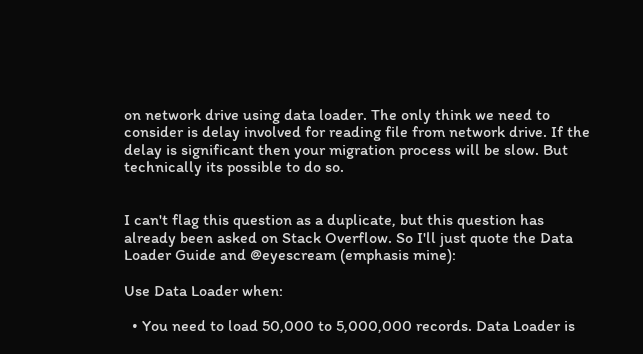on network drive using data loader. The only think we need to consider is delay involved for reading file from network drive. If the delay is significant then your migration process will be slow. But technically its possible to do so.


I can't flag this question as a duplicate, but this question has already been asked on Stack Overflow. So I'll just quote the Data Loader Guide and @eyescream (emphasis mine):

Use Data Loader when:

  • You need to load 50,000 to 5,000,000 records. Data Loader is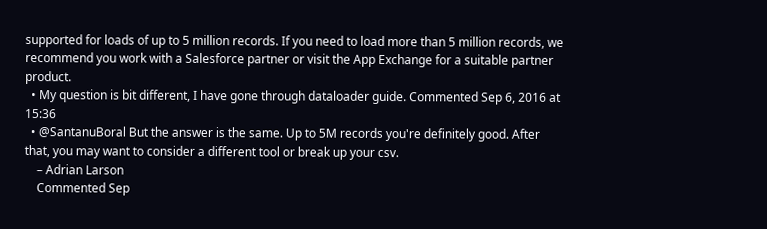supported for loads of up to 5 million records. If you need to load more than 5 million records, we recommend you work with a Salesforce partner or visit the App Exchange for a suitable partner product.
  • My question is bit different, I have gone through dataloader guide. Commented Sep 6, 2016 at 15:36
  • @SantanuBoral But the answer is the same. Up to 5M records you're definitely good. After that, you may want to consider a different tool or break up your csv.
    – Adrian Larson
    Commented Sep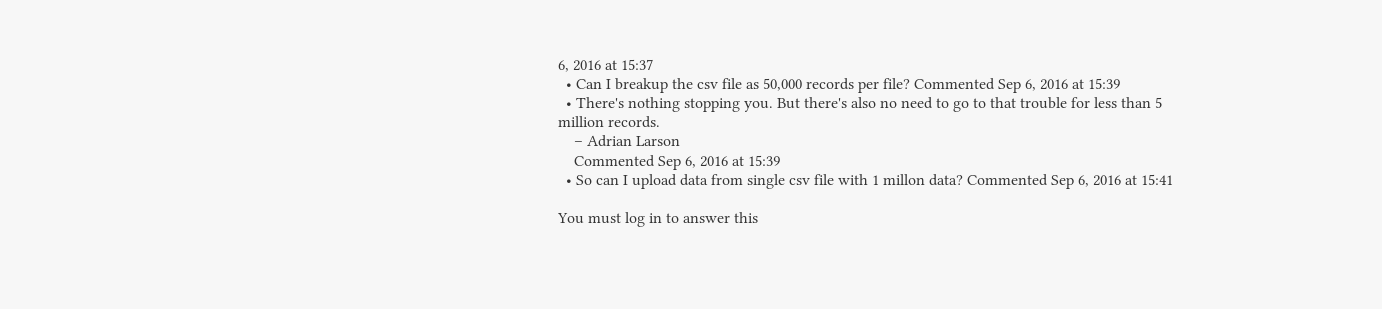6, 2016 at 15:37
  • Can I breakup the csv file as 50,000 records per file? Commented Sep 6, 2016 at 15:39
  • There's nothing stopping you. But there's also no need to go to that trouble for less than 5 million records.
    – Adrian Larson
    Commented Sep 6, 2016 at 15:39
  • So can I upload data from single csv file with 1 millon data? Commented Sep 6, 2016 at 15:41

You must log in to answer this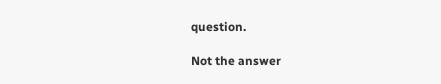question.

Not the answer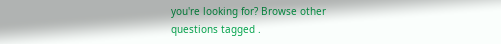you're looking for? Browse other questions tagged .